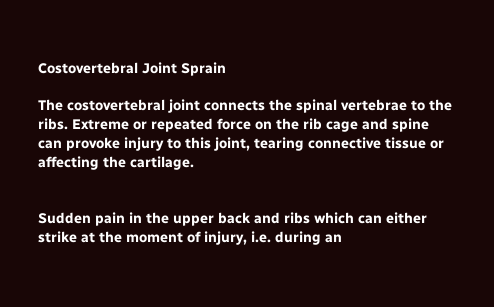Costovertebral Joint Sprain

The costovertebral joint connects the spinal vertebrae to the ribs. Extreme or repeated force on the rib cage and spine can provoke injury to this joint, tearing connective tissue or affecting the cartilage.


Sudden pain in the upper back and ribs which can either strike at the moment of injury, i.e. during an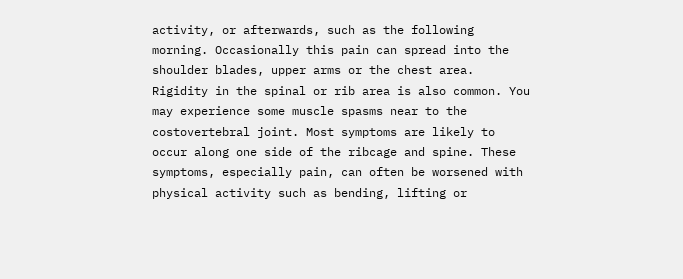activity, or afterwards, such as the following morning. Occasionally this pain can spread into the shoulder blades, upper arms or the chest area. Rigidity in the spinal or rib area is also common. You may experience some muscle spasms near to the costovertebral joint. Most symptoms are likely to occur along one side of the ribcage and spine. These symptoms, especially pain, can often be worsened with physical activity such as bending, lifting or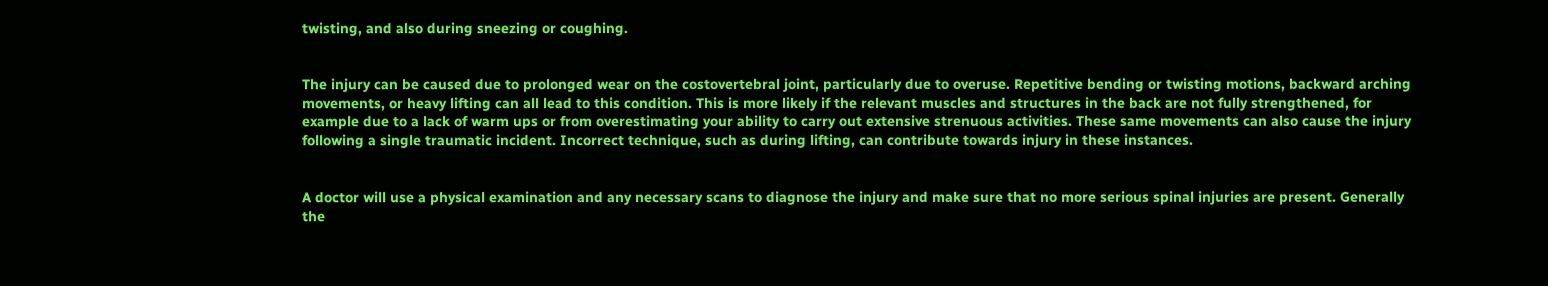twisting, and also during sneezing or coughing.


The injury can be caused due to prolonged wear on the costovertebral joint, particularly due to overuse. Repetitive bending or twisting motions, backward arching movements, or heavy lifting can all lead to this condition. This is more likely if the relevant muscles and structures in the back are not fully strengthened, for example due to a lack of warm ups or from overestimating your ability to carry out extensive strenuous activities. These same movements can also cause the injury following a single traumatic incident. Incorrect technique, such as during lifting, can contribute towards injury in these instances.


A doctor will use a physical examination and any necessary scans to diagnose the injury and make sure that no more serious spinal injuries are present. Generally the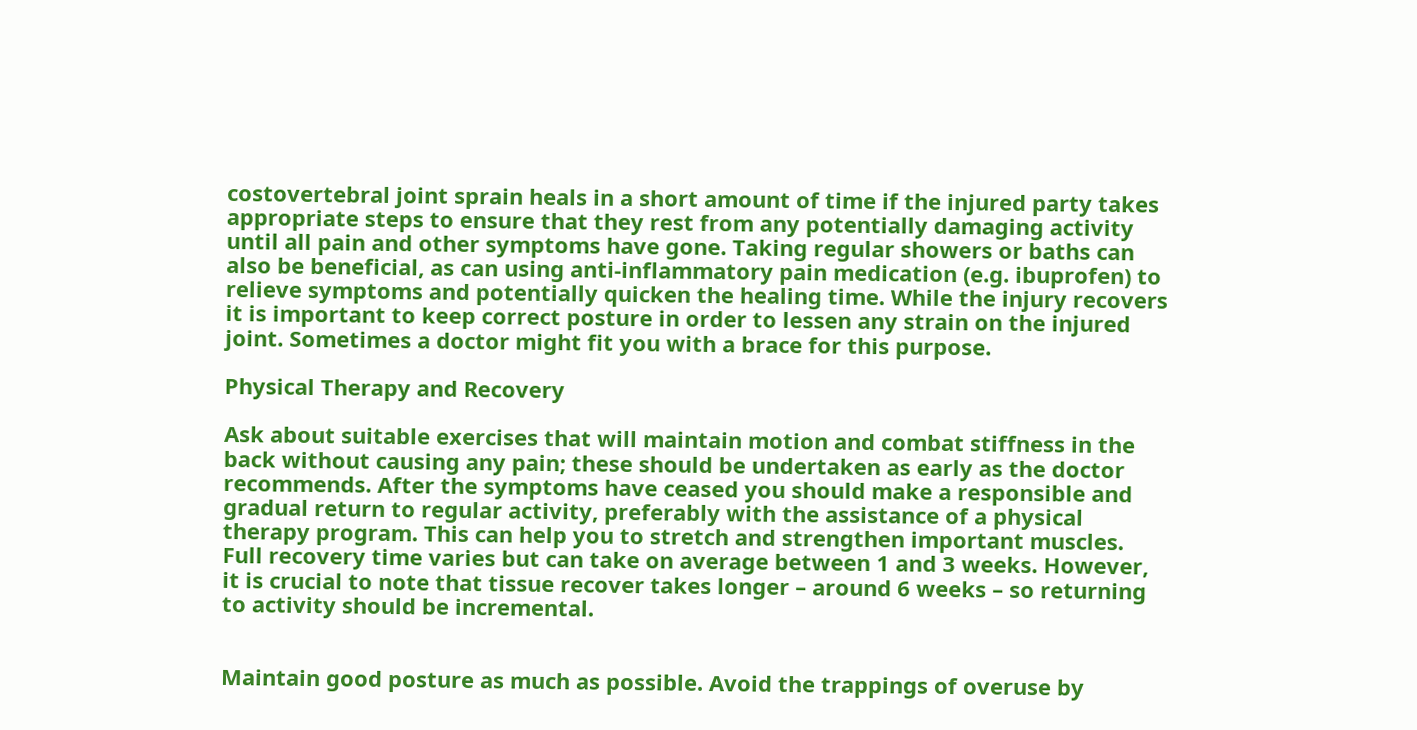costovertebral joint sprain heals in a short amount of time if the injured party takes appropriate steps to ensure that they rest from any potentially damaging activity until all pain and other symptoms have gone. Taking regular showers or baths can also be beneficial, as can using anti-inflammatory pain medication (e.g. ibuprofen) to relieve symptoms and potentially quicken the healing time. While the injury recovers it is important to keep correct posture in order to lessen any strain on the injured joint. Sometimes a doctor might fit you with a brace for this purpose.

Physical Therapy and Recovery

Ask about suitable exercises that will maintain motion and combat stiffness in the back without causing any pain; these should be undertaken as early as the doctor recommends. After the symptoms have ceased you should make a responsible and gradual return to regular activity, preferably with the assistance of a physical therapy program. This can help you to stretch and strengthen important muscles. Full recovery time varies but can take on average between 1 and 3 weeks. However, it is crucial to note that tissue recover takes longer – around 6 weeks – so returning to activity should be incremental.


Maintain good posture as much as possible. Avoid the trappings of overuse by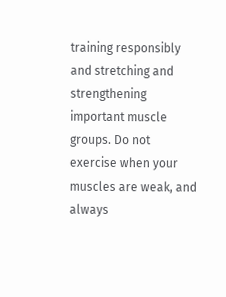training responsibly and stretching and strengthening important muscle groups. Do not exercise when your muscles are weak, and always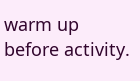warm up before activity.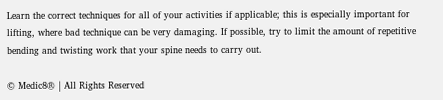Learn the correct techniques for all of your activities if applicable; this is especially important for lifting, where bad technique can be very damaging. If possible, try to limit the amount of repetitive bending and twisting work that your spine needs to carry out.

© Medic8® | All Rights Reserved